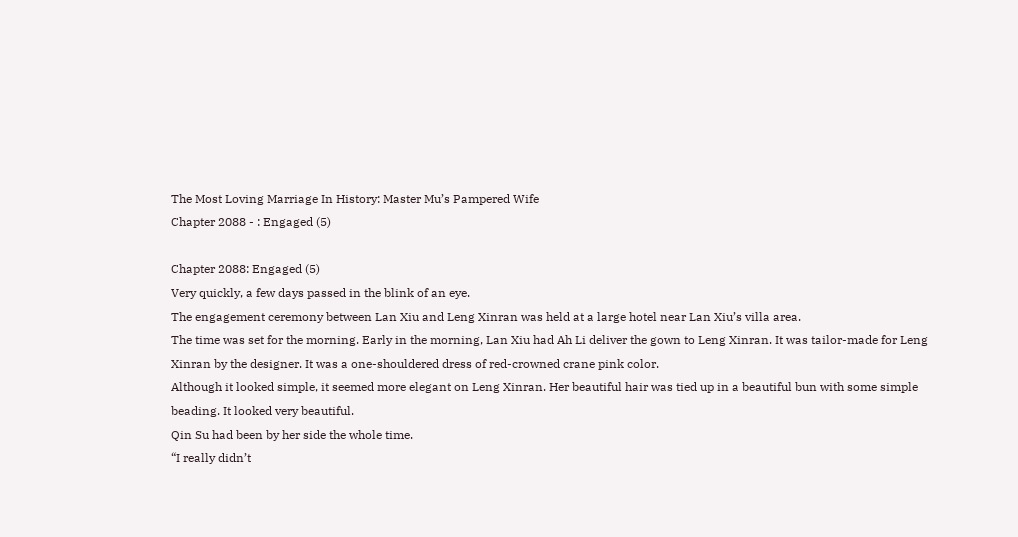The Most Loving Marriage In History: Master Mu’s Pampered Wife
Chapter 2088 - : Engaged (5)

Chapter 2088: Engaged (5)
Very quickly, a few days passed in the blink of an eye.
The engagement ceremony between Lan Xiu and Leng Xinran was held at a large hotel near Lan Xiu’s villa area.
The time was set for the morning. Early in the morning, Lan Xiu had Ah Li deliver the gown to Leng Xinran. It was tailor-made for Leng Xinran by the designer. It was a one-shouldered dress of red-crowned crane pink color.
Although it looked simple, it seemed more elegant on Leng Xinran. Her beautiful hair was tied up in a beautiful bun with some simple beading. It looked very beautiful.
Qin Su had been by her side the whole time.
“I really didn’t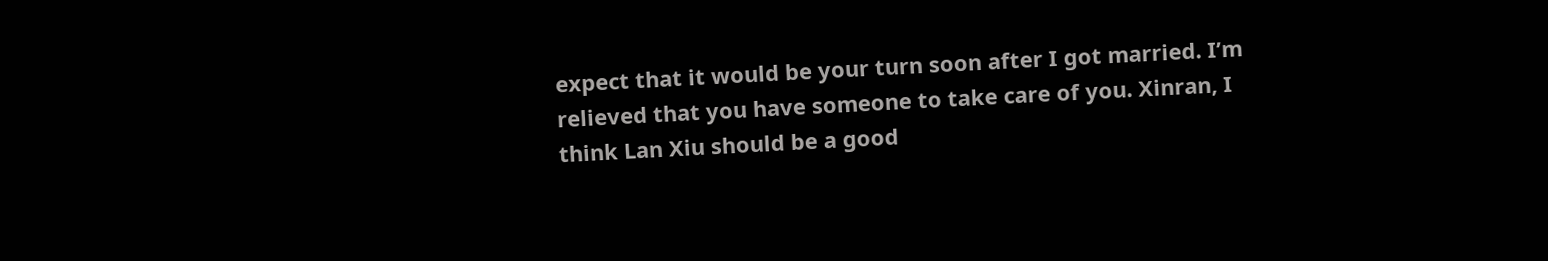expect that it would be your turn soon after I got married. I’m relieved that you have someone to take care of you. Xinran, I think Lan Xiu should be a good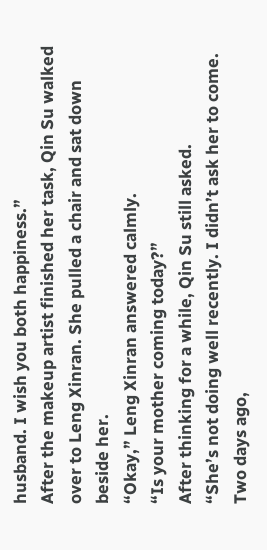husband. I wish you both happiness.”
After the makeup artist finished her task, Qin Su walked over to Leng Xinran. She pulled a chair and sat down beside her.
“Okay,” Leng Xinran answered calmly.
“Is your mother coming today?”
After thinking for a while, Qin Su still asked.
“She’s not doing well recently. I didn’t ask her to come. Two days ago,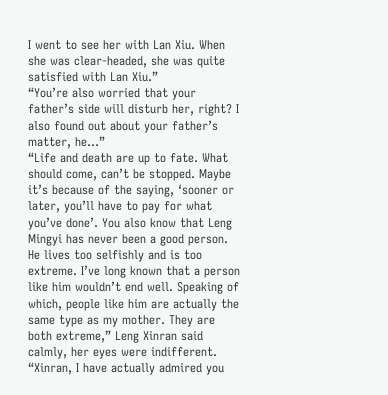I went to see her with Lan Xiu. When she was clear-headed, she was quite satisfied with Lan Xiu.”
“You’re also worried that your father’s side will disturb her, right? I also found out about your father’s matter, he…”
“Life and death are up to fate. What should come, can’t be stopped. Maybe it’s because of the saying, ‘sooner or later, you’ll have to pay for what you’ve done’. You also know that Leng Mingyi has never been a good person. He lives too selfishly and is too extreme. I’ve long known that a person like him wouldn’t end well. Speaking of which, people like him are actually the same type as my mother. They are both extreme,” Leng Xinran said calmly, her eyes were indifferent.
“Xinran, I have actually admired you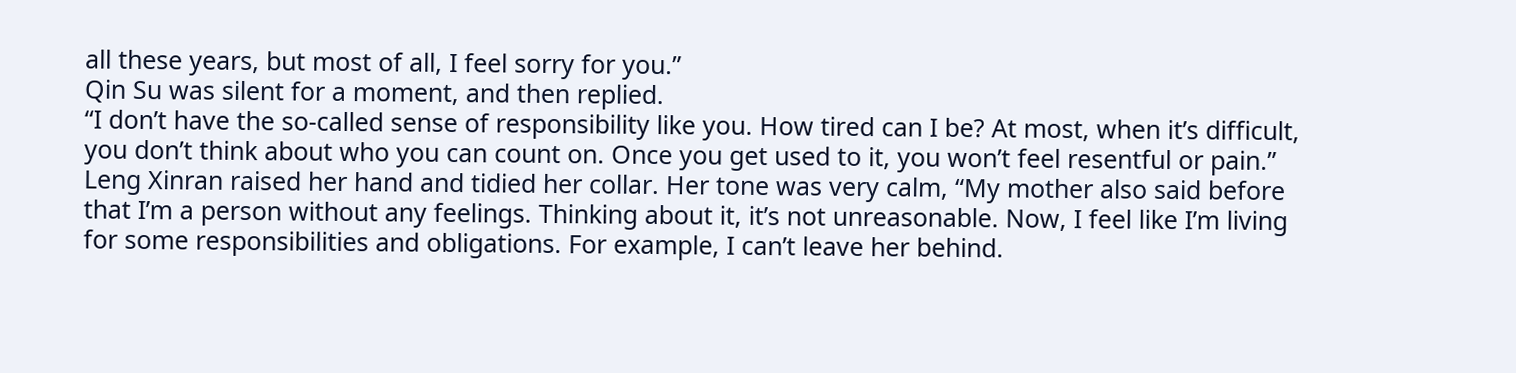all these years, but most of all, I feel sorry for you.”
Qin Su was silent for a moment, and then replied.
“I don’t have the so-called sense of responsibility like you. How tired can I be? At most, when it’s difficult, you don’t think about who you can count on. Once you get used to it, you won’t feel resentful or pain.”
Leng Xinran raised her hand and tidied her collar. Her tone was very calm, “My mother also said before that I’m a person without any feelings. Thinking about it, it’s not unreasonable. Now, I feel like I’m living for some responsibilities and obligations. For example, I can’t leave her behind.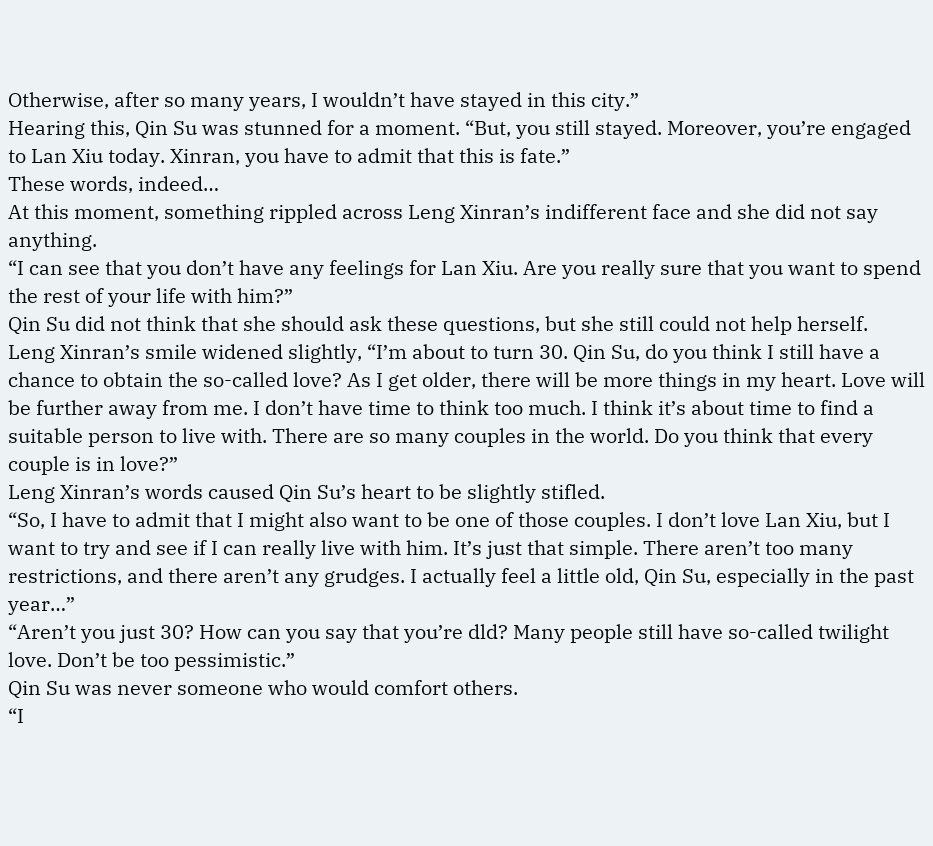Otherwise, after so many years, I wouldn’t have stayed in this city.”
Hearing this, Qin Su was stunned for a moment. “But, you still stayed. Moreover, you’re engaged to Lan Xiu today. Xinran, you have to admit that this is fate.”
These words, indeed…
At this moment, something rippled across Leng Xinran’s indifferent face and she did not say anything.
“I can see that you don’t have any feelings for Lan Xiu. Are you really sure that you want to spend the rest of your life with him?”
Qin Su did not think that she should ask these questions, but she still could not help herself.
Leng Xinran’s smile widened slightly, “I’m about to turn 30. Qin Su, do you think I still have a chance to obtain the so-called love? As I get older, there will be more things in my heart. Love will be further away from me. I don’t have time to think too much. I think it’s about time to find a suitable person to live with. There are so many couples in the world. Do you think that every couple is in love?”
Leng Xinran’s words caused Qin Su’s heart to be slightly stifled.
“So, I have to admit that I might also want to be one of those couples. I don’t love Lan Xiu, but I want to try and see if I can really live with him. It’s just that simple. There aren’t too many restrictions, and there aren’t any grudges. I actually feel a little old, Qin Su, especially in the past year…”
“Aren’t you just 30? How can you say that you’re dld? Many people still have so-called twilight love. Don’t be too pessimistic.”
Qin Su was never someone who would comfort others.
“I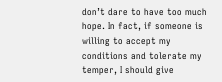don’t dare to have too much hope. In fact, if someone is willing to accept my conditions and tolerate my temper, I should give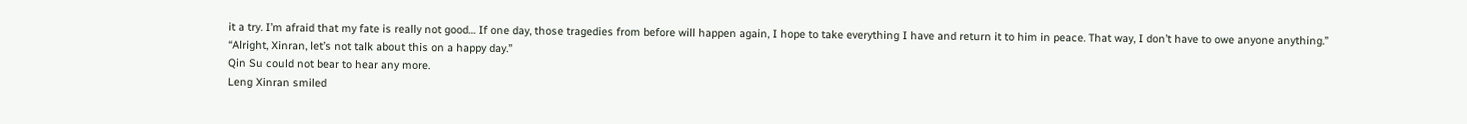it a try. I’m afraid that my fate is really not good… If one day, those tragedies from before will happen again, I hope to take everything I have and return it to him in peace. That way, I don’t have to owe anyone anything.”
“Alright, Xinran, let’s not talk about this on a happy day.”
Qin Su could not bear to hear any more.
Leng Xinran smiled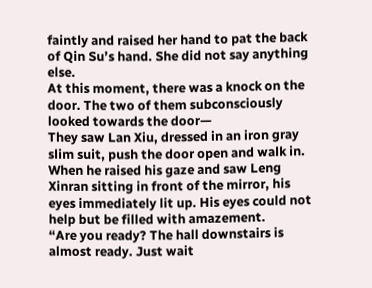faintly and raised her hand to pat the back of Qin Su’s hand. She did not say anything else.
At this moment, there was a knock on the door. The two of them subconsciously looked towards the door—
They saw Lan Xiu, dressed in an iron gray slim suit, push the door open and walk in. When he raised his gaze and saw Leng Xinran sitting in front of the mirror, his eyes immediately lit up. His eyes could not help but be filled with amazement.
“Are you ready? The hall downstairs is almost ready. Just wait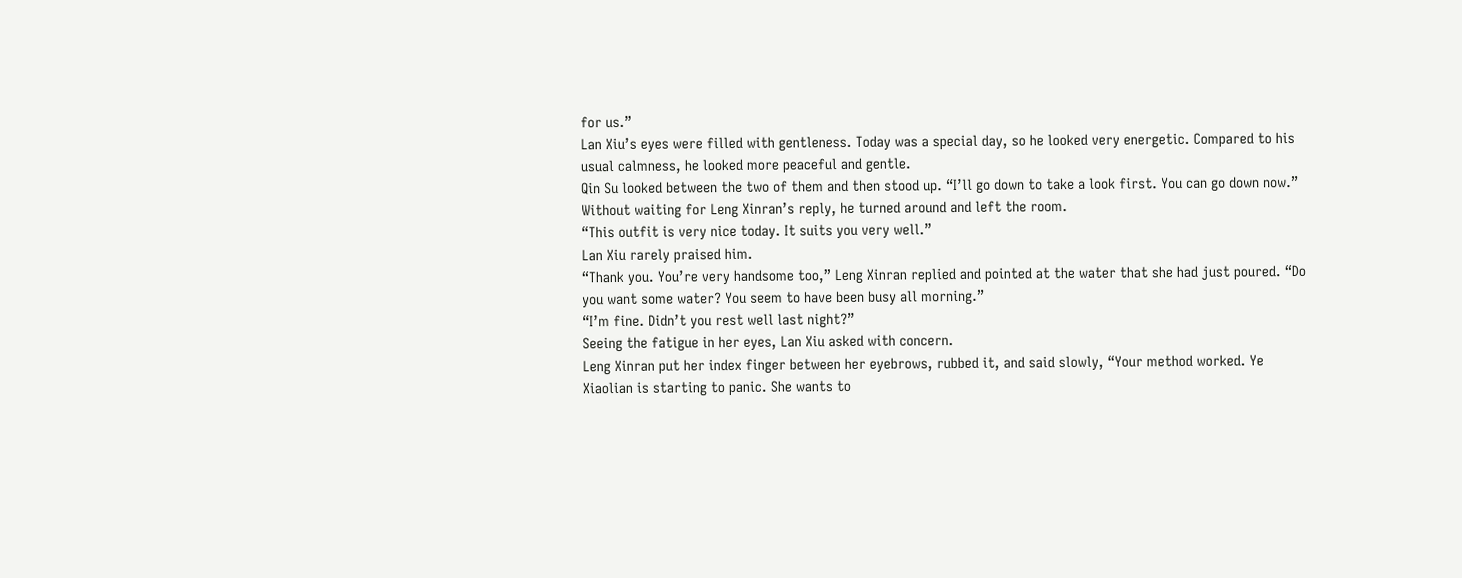for us.”
Lan Xiu’s eyes were filled with gentleness. Today was a special day, so he looked very energetic. Compared to his usual calmness, he looked more peaceful and gentle.
Qin Su looked between the two of them and then stood up. “I’ll go down to take a look first. You can go down now.”
Without waiting for Leng Xinran’s reply, he turned around and left the room.
“This outfit is very nice today. It suits you very well.”
Lan Xiu rarely praised him.
“Thank you. You’re very handsome too,” Leng Xinran replied and pointed at the water that she had just poured. “Do you want some water? You seem to have been busy all morning.”
“I’m fine. Didn’t you rest well last night?”
Seeing the fatigue in her eyes, Lan Xiu asked with concern.
Leng Xinran put her index finger between her eyebrows, rubbed it, and said slowly, “Your method worked. Ye Xiaolian is starting to panic. She wants to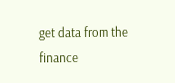get data from the finance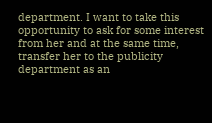department. I want to take this opportunity to ask for some interest from her and at the same time, transfer her to the publicity department as an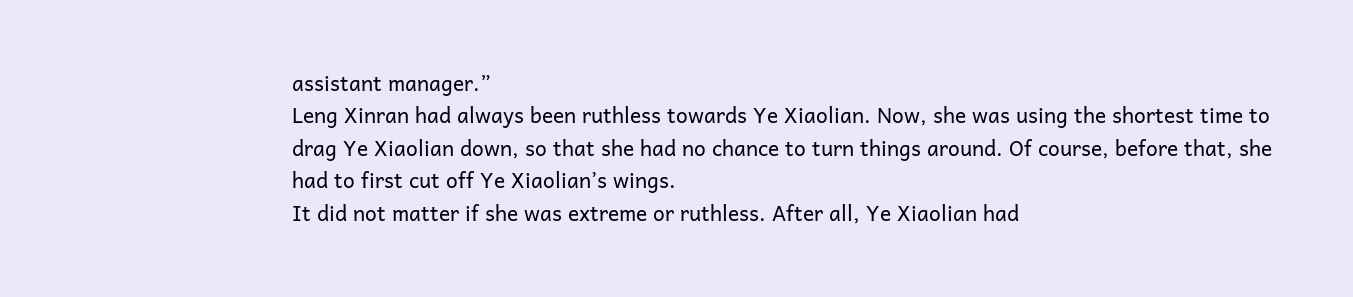assistant manager.”
Leng Xinran had always been ruthless towards Ye Xiaolian. Now, she was using the shortest time to drag Ye Xiaolian down, so that she had no chance to turn things around. Of course, before that, she had to first cut off Ye Xiaolian’s wings.
It did not matter if she was extreme or ruthless. After all, Ye Xiaolian had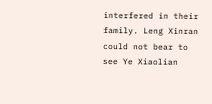interfered in their family. Leng Xinran could not bear to see Ye Xiaolian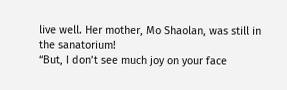live well. Her mother, Mo Shaolan, was still in the sanatorium!
“But, I don’t see much joy on your face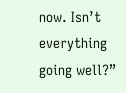now. Isn’t everything going well?”